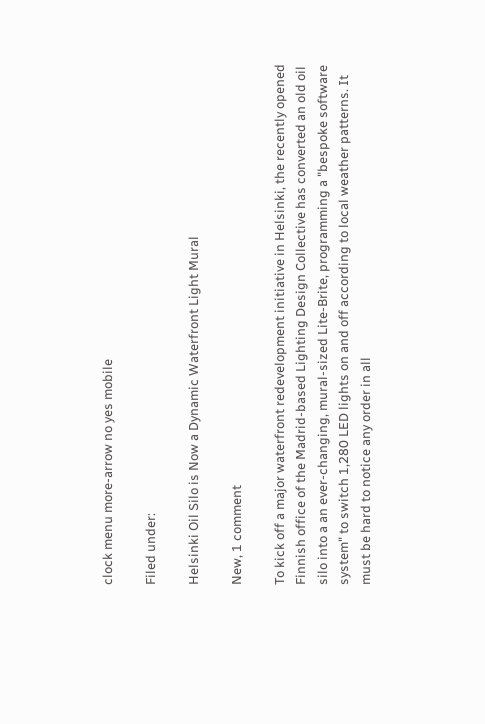clock menu more-arrow no yes mobile

Filed under:

Helsinki Oil Silo is Now a Dynamic Waterfront Light Mural

New, 1 comment

To kick off a major waterfront redevelopment initiative in Helsinki, the recently opened Finnish office of the Madrid-based Lighting Design Collective has converted an old oil silo into a an ever-changing, mural-sized Lite-Brite, programming a "bespoke software system" to switch 1,280 LED lights on and off according to local weather patterns. It must be hard to notice any order in all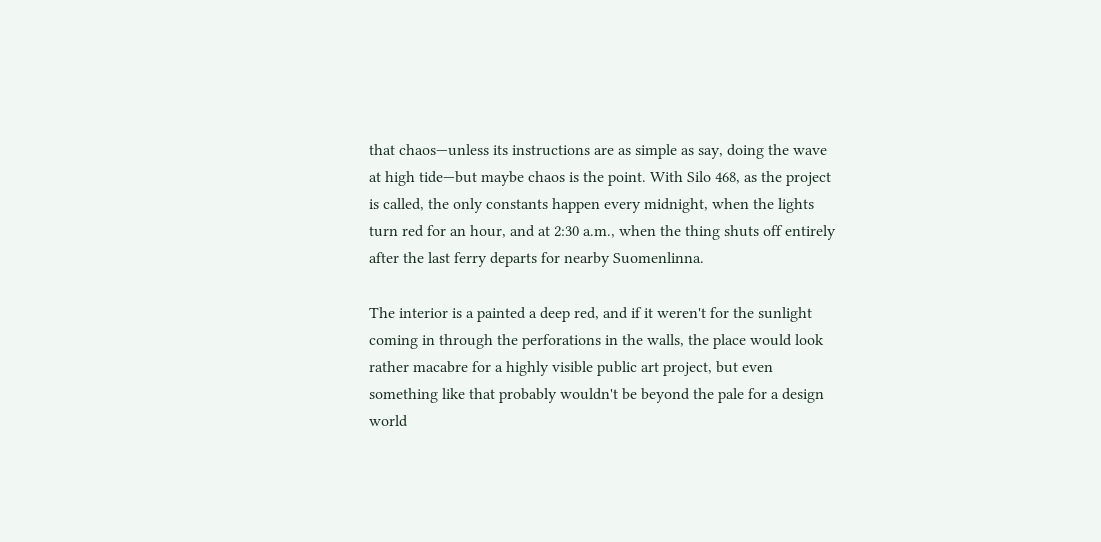that chaos—unless its instructions are as simple as say, doing the wave at high tide—but maybe chaos is the point. With Silo 468, as the project is called, the only constants happen every midnight, when the lights turn red for an hour, and at 2:30 a.m., when the thing shuts off entirely after the last ferry departs for nearby Suomenlinna.

The interior is a painted a deep red, and if it weren't for the sunlight coming in through the perforations in the walls, the place would look rather macabre for a highly visible public art project, but even something like that probably wouldn't be beyond the pale for a design world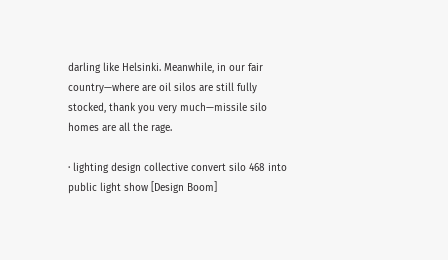darling like Helsinki. Meanwhile, in our fair country—where are oil silos are still fully stocked, thank you very much—missile silo homes are all the rage.

· lighting design collective convert silo 468 into public light show [Design Boom]